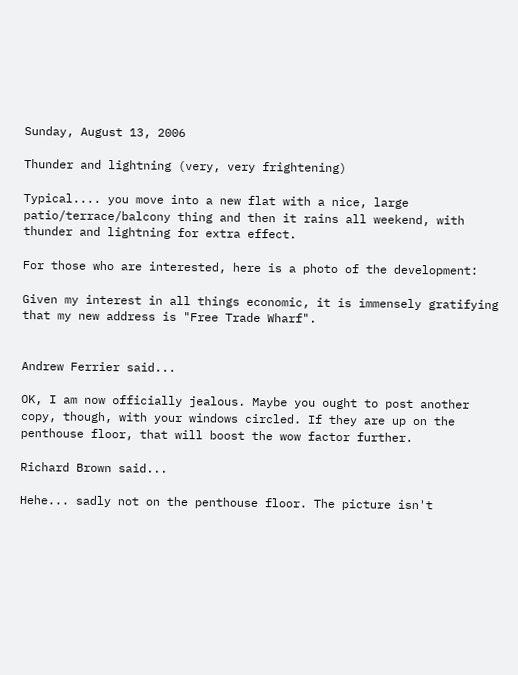Sunday, August 13, 2006

Thunder and lightning (very, very frightening)

Typical.... you move into a new flat with a nice, large patio/terrace/balcony thing and then it rains all weekend, with thunder and lightning for extra effect.

For those who are interested, here is a photo of the development:

Given my interest in all things economic, it is immensely gratifying that my new address is "Free Trade Wharf".


Andrew Ferrier said...

OK, I am now officially jealous. Maybe you ought to post another copy, though, with your windows circled. If they are up on the penthouse floor, that will boost the wow factor further.

Richard Brown said...

Hehe... sadly not on the penthouse floor. The picture isn't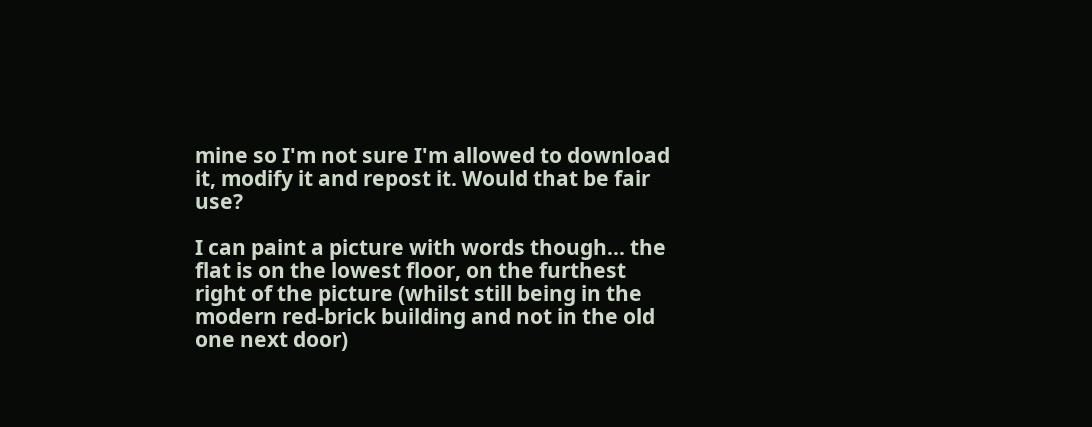mine so I'm not sure I'm allowed to download it, modify it and repost it. Would that be fair use?

I can paint a picture with words though... the flat is on the lowest floor, on the furthest right of the picture (whilst still being in the modern red-brick building and not in the old one next door)